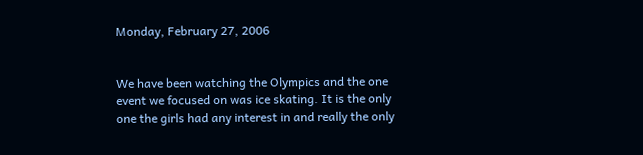Monday, February 27, 2006


We have been watching the Olympics and the one event we focused on was ice skating. It is the only one the girls had any interest in and really the only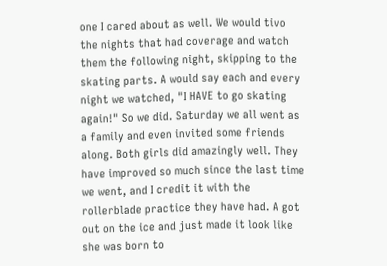one I cared about as well. We would tivo the nights that had coverage and watch them the following night, skipping to the skating parts. A would say each and every night we watched, "I HAVE to go skating again!" So we did. Saturday we all went as a family and even invited some friends along. Both girls did amazingly well. They have improved so much since the last time we went, and I credit it with the rollerblade practice they have had. A got out on the ice and just made it look like she was born to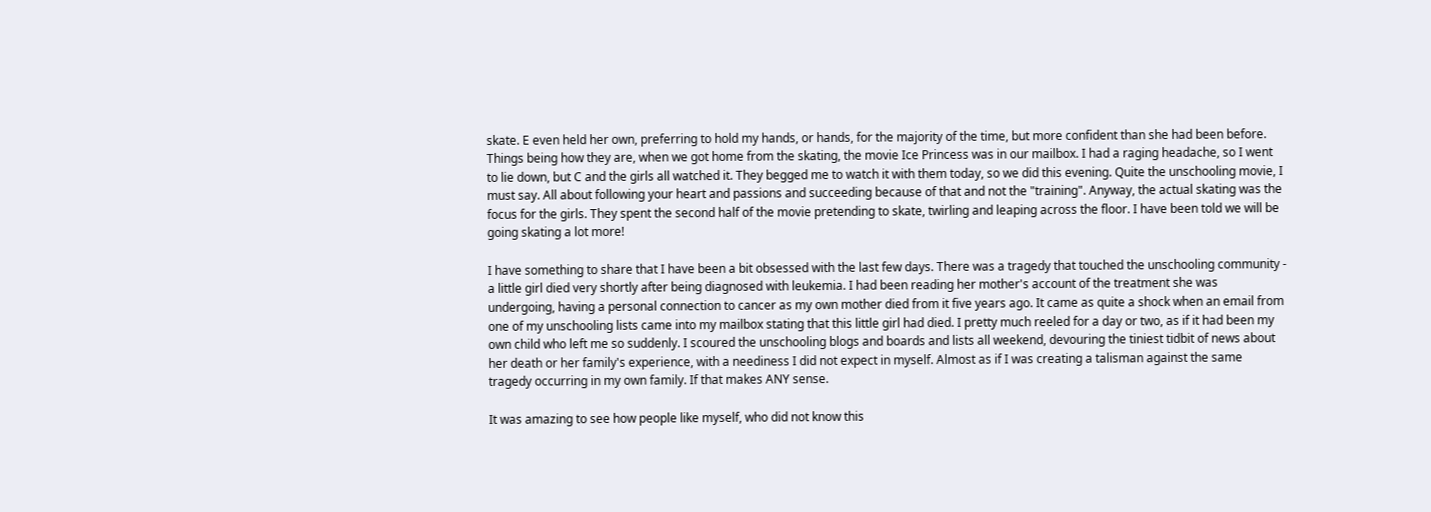skate. E even held her own, preferring to hold my hands, or hands, for the majority of the time, but more confident than she had been before. Things being how they are, when we got home from the skating, the movie Ice Princess was in our mailbox. I had a raging headache, so I went to lie down, but C and the girls all watched it. They begged me to watch it with them today, so we did this evening. Quite the unschooling movie, I must say. All about following your heart and passions and succeeding because of that and not the "training". Anyway, the actual skating was the focus for the girls. They spent the second half of the movie pretending to skate, twirling and leaping across the floor. I have been told we will be going skating a lot more!

I have something to share that I have been a bit obsessed with the last few days. There was a tragedy that touched the unschooling community - a little girl died very shortly after being diagnosed with leukemia. I had been reading her mother's account of the treatment she was undergoing, having a personal connection to cancer as my own mother died from it five years ago. It came as quite a shock when an email from one of my unschooling lists came into my mailbox stating that this little girl had died. I pretty much reeled for a day or two, as if it had been my own child who left me so suddenly. I scoured the unschooling blogs and boards and lists all weekend, devouring the tiniest tidbit of news about her death or her family's experience, with a neediness I did not expect in myself. Almost as if I was creating a talisman against the same tragedy occurring in my own family. If that makes ANY sense.

It was amazing to see how people like myself, who did not know this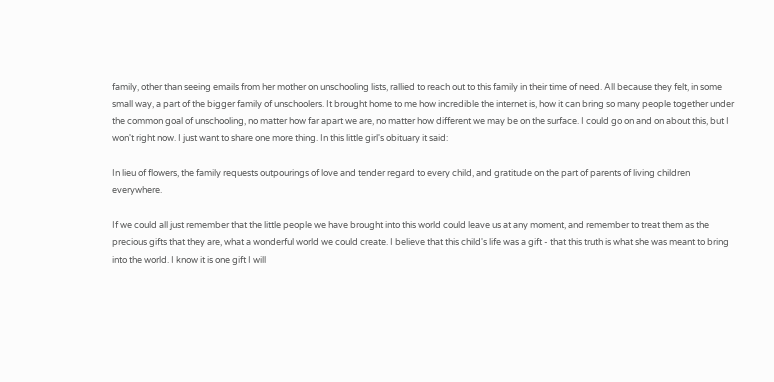family, other than seeing emails from her mother on unschooling lists, rallied to reach out to this family in their time of need. All because they felt, in some small way, a part of the bigger family of unschoolers. It brought home to me how incredible the internet is, how it can bring so many people together under the common goal of unschooling, no matter how far apart we are, no matter how different we may be on the surface. I could go on and on about this, but I won't right now. I just want to share one more thing. In this little girl's obituary it said:

In lieu of flowers, the family requests outpourings of love and tender regard to every child, and gratitude on the part of parents of living children everywhere.

If we could all just remember that the little people we have brought into this world could leave us at any moment, and remember to treat them as the precious gifts that they are, what a wonderful world we could create. I believe that this child's life was a gift - that this truth is what she was meant to bring into the world. I know it is one gift I will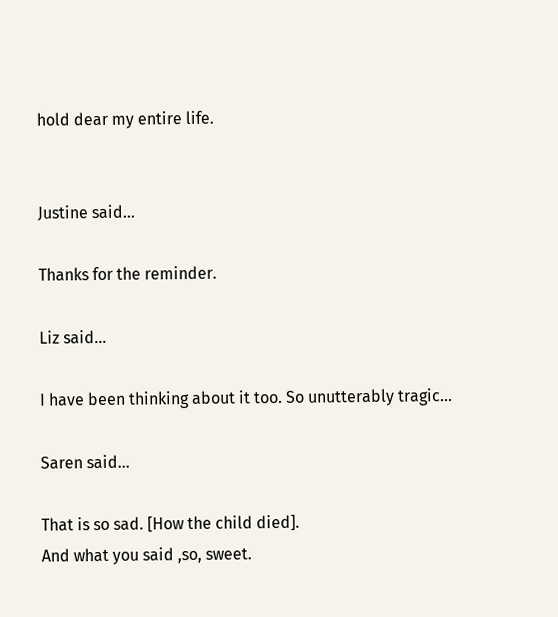hold dear my entire life.


Justine said...

Thanks for the reminder.

Liz said...

I have been thinking about it too. So unutterably tragic...

Saren said...

That is so sad. [How the child died].
And what you said ,so, sweet.